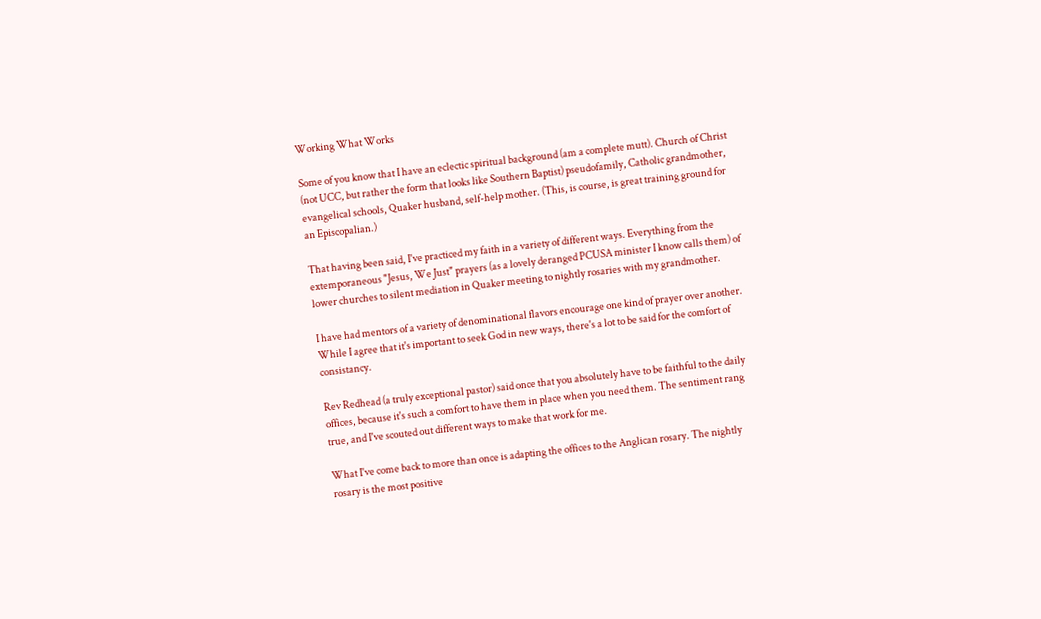Working What Works

Some of you know that I have an eclectic spiritual background (am a complete mutt). Church of Christ (not UCC, but rather the form that looks like Southern Baptist) pseudofamily, Catholic grandmother, evangelical schools, Quaker husband, self-help mother. (This, is course, is great training ground for an Episcopalian.)

That having been said, I've practiced my faith in a variety of different ways. Everything from the extemporaneous "Jesus, We Just" prayers (as a lovely deranged PCUSA minister I know calls them) of lower churches to silent mediation in Quaker meeting to nightly rosaries with my grandmother.

I have had mentors of a variety of denominational flavors encourage one kind of prayer over another. While I agree that it's important to seek God in new ways, there's a lot to be said for the comfort of consistancy.

Rev Redhead (a truly exceptional pastor) said once that you absolutely have to be faithful to the daily offices, because it's such a comfort to have them in place when you need them. The sentiment rang true, and I've scouted out different ways to make that work for me.

What I've come back to more than once is adapting the offices to the Anglican rosary. The nightly rosary is the most positive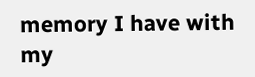memory I have with my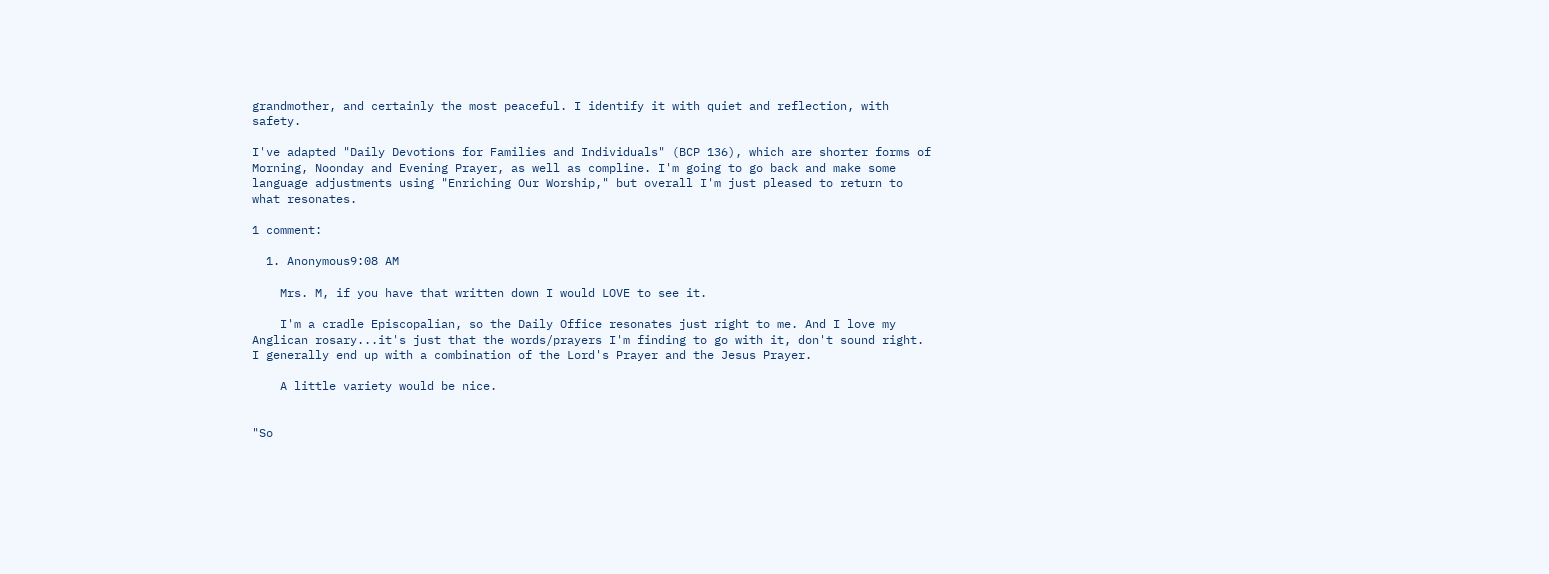grandmother, and certainly the most peaceful. I identify it with quiet and reflection, with safety.

I've adapted "Daily Devotions for Families and Individuals" (BCP 136), which are shorter forms of Morning, Noonday and Evening Prayer, as well as compline. I'm going to go back and make some language adjustments using "Enriching Our Worship," but overall I'm just pleased to return to what resonates.

1 comment:

  1. Anonymous9:08 AM

    Mrs. M, if you have that written down I would LOVE to see it.

    I'm a cradle Episcopalian, so the Daily Office resonates just right to me. And I love my Anglican rosary...it's just that the words/prayers I'm finding to go with it, don't sound right. I generally end up with a combination of the Lord's Prayer and the Jesus Prayer.

    A little variety would be nice.


"So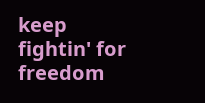keep fightin' for freedom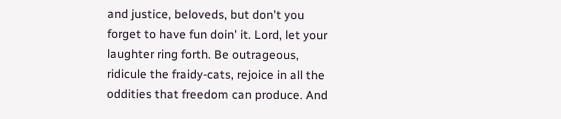and justice, beloveds, but don't you forget to have fun doin' it. Lord, let your laughter ring forth. Be outrageous, ridicule the fraidy-cats, rejoice in all the oddities that freedom can produce. And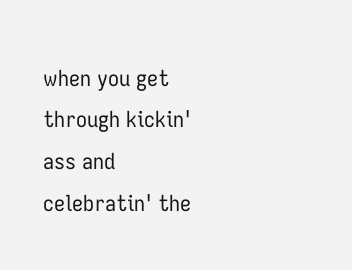when you get through kickin' ass and celebratin' the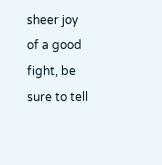sheer joy of a good fight, be sure to tell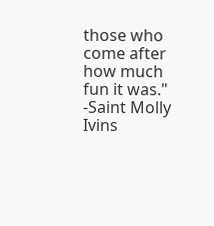those who come after how much fun it was."
-Saint Molly Ivins